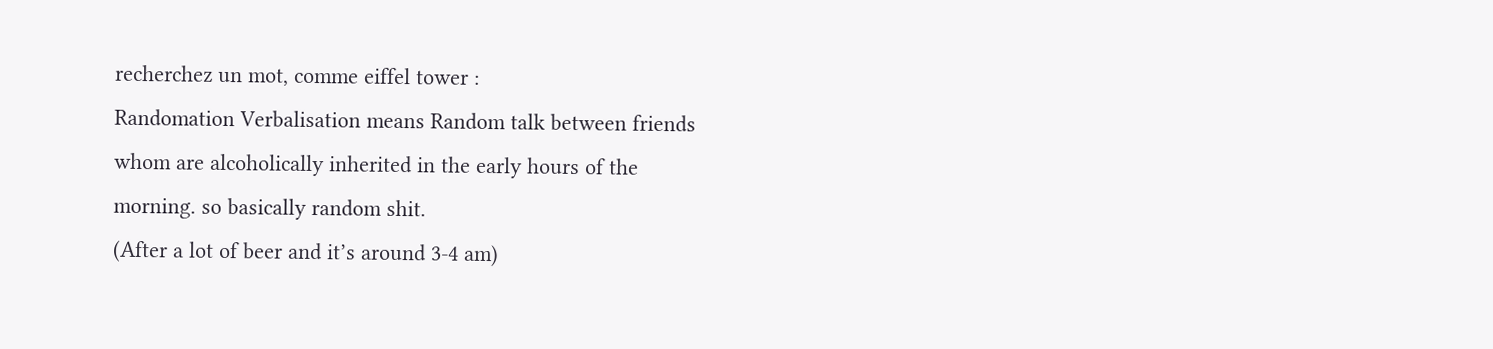recherchez un mot, comme eiffel tower :
Randomation Verbalisation means Random talk between friends whom are alcoholically inherited in the early hours of the morning. so basically random shit.
(After a lot of beer and it’s around 3-4 am)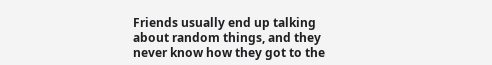Friends usually end up talking about random things, and they never know how they got to the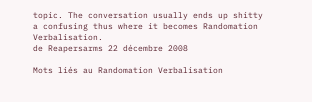topic. The conversation usually ends up shitty a confusing thus where it becomes Randomation Verbalisation.
de Reapersarms 22 décembre 2008

Mots liés au Randomation Verbalisation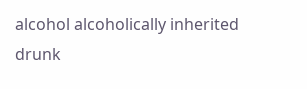alcohol alcoholically inherited drunk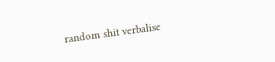random shit verbalise